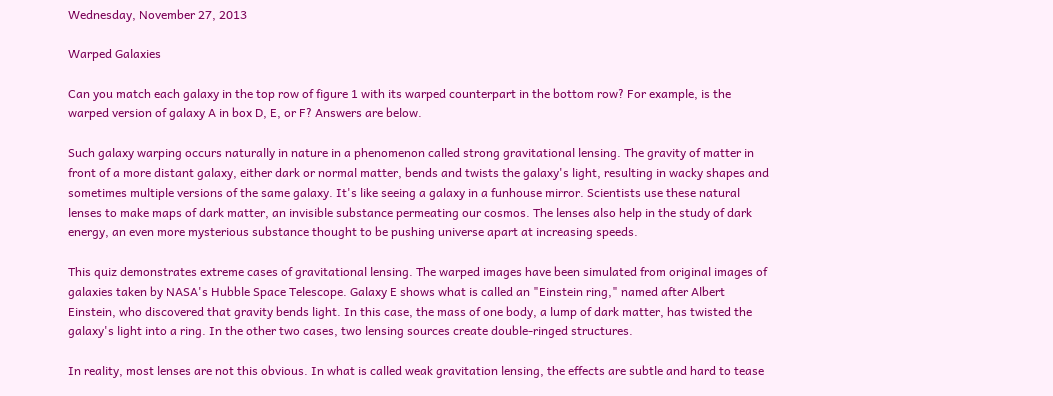Wednesday, November 27, 2013

Warped Galaxies

Can you match each galaxy in the top row of figure 1 with its warped counterpart in the bottom row? For example, is the warped version of galaxy A in box D, E, or F? Answers are below.

Such galaxy warping occurs naturally in nature in a phenomenon called strong gravitational lensing. The gravity of matter in front of a more distant galaxy, either dark or normal matter, bends and twists the galaxy's light, resulting in wacky shapes and sometimes multiple versions of the same galaxy. It's like seeing a galaxy in a funhouse mirror. Scientists use these natural lenses to make maps of dark matter, an invisible substance permeating our cosmos. The lenses also help in the study of dark energy, an even more mysterious substance thought to be pushing universe apart at increasing speeds.

This quiz demonstrates extreme cases of gravitational lensing. The warped images have been simulated from original images of galaxies taken by NASA's Hubble Space Telescope. Galaxy E shows what is called an "Einstein ring," named after Albert Einstein, who discovered that gravity bends light. In this case, the mass of one body, a lump of dark matter, has twisted the galaxy's light into a ring. In the other two cases, two lensing sources create double-ringed structures.

In reality, most lenses are not this obvious. In what is called weak gravitation lensing, the effects are subtle and hard to tease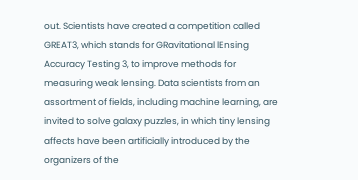out. Scientists have created a competition called GREAT3, which stands for GRavitational lEnsing Accuracy Testing 3, to improve methods for measuring weak lensing. Data scientists from an assortment of fields, including machine learning, are invited to solve galaxy puzzles, in which tiny lensing affects have been artificially introduced by the organizers of the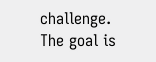challenge. The goal is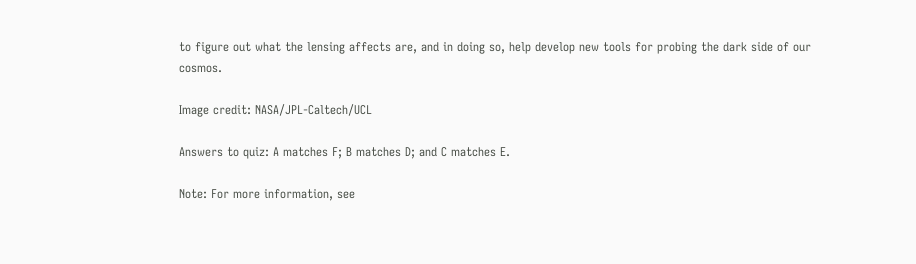to figure out what the lensing affects are, and in doing so, help develop new tools for probing the dark side of our cosmos.

Image credit: NASA/JPL-Caltech/UCL

Answers to quiz: A matches F; B matches D; and C matches E.

Note: For more information, see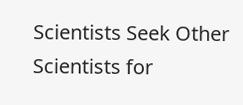Scientists Seek Other Scientists for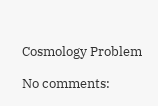Cosmology Problem

No comments: